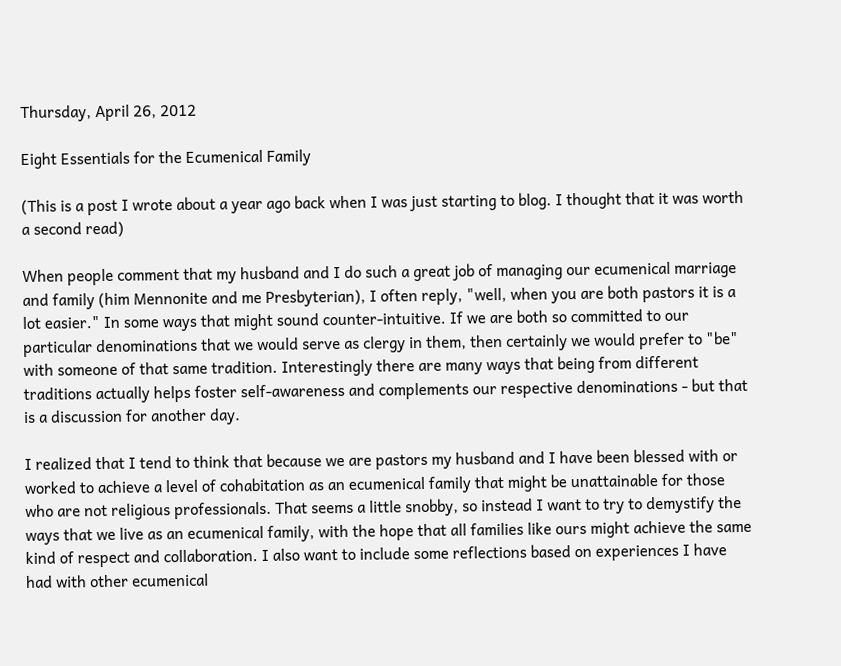Thursday, April 26, 2012

Eight Essentials for the Ecumenical Family

(This is a post I wrote about a year ago back when I was just starting to blog. I thought that it was worth a second read)

When people comment that my husband and I do such a great job of managing our ecumenical marriage and family (him Mennonite and me Presbyterian), I often reply, "well, when you are both pastors it is a lot easier." In some ways that might sound counter-intuitive. If we are both so committed to our particular denominations that we would serve as clergy in them, then certainly we would prefer to "be" with someone of that same tradition. Interestingly there are many ways that being from different traditions actually helps foster self-awareness and complements our respective denominations - but that is a discussion for another day.

I realized that I tend to think that because we are pastors my husband and I have been blessed with or worked to achieve a level of cohabitation as an ecumenical family that might be unattainable for those who are not religious professionals. That seems a little snobby, so instead I want to try to demystify the ways that we live as an ecumenical family, with the hope that all families like ours might achieve the same kind of respect and collaboration. I also want to include some reflections based on experiences I have had with other ecumenical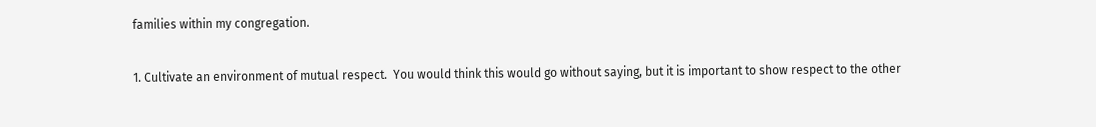families within my congregation.

1. Cultivate an environment of mutual respect.  You would think this would go without saying, but it is important to show respect to the other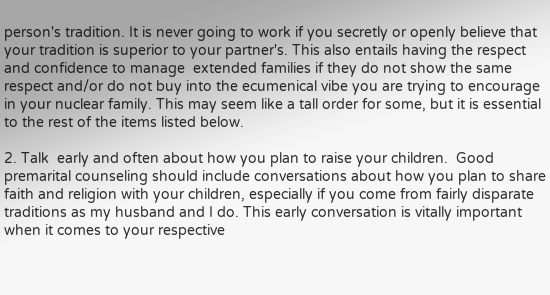person's tradition. It is never going to work if you secretly or openly believe that your tradition is superior to your partner's. This also entails having the respect and confidence to manage  extended families if they do not show the same respect and/or do not buy into the ecumenical vibe you are trying to encourage in your nuclear family. This may seem like a tall order for some, but it is essential to the rest of the items listed below.

2. Talk  early and often about how you plan to raise your children.  Good premarital counseling should include conversations about how you plan to share faith and religion with your children, especially if you come from fairly disparate traditions as my husband and I do. This early conversation is vitally important when it comes to your respective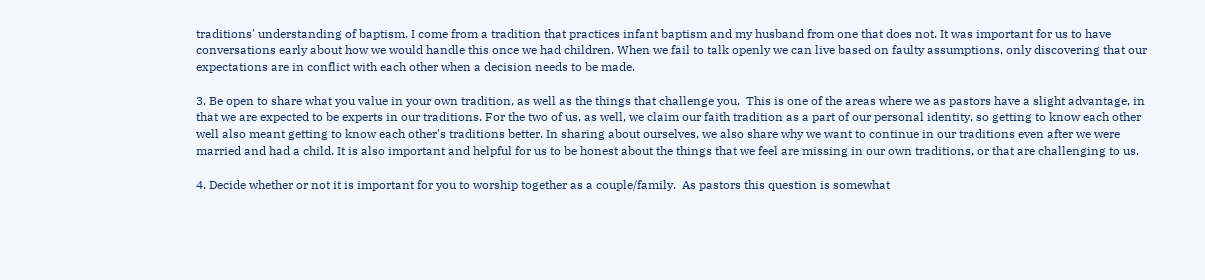traditions' understanding of baptism. I come from a tradition that practices infant baptism and my husband from one that does not. It was important for us to have conversations early about how we would handle this once we had children. When we fail to talk openly we can live based on faulty assumptions, only discovering that our expectations are in conflict with each other when a decision needs to be made.

3. Be open to share what you value in your own tradition, as well as the things that challenge you.  This is one of the areas where we as pastors have a slight advantage, in that we are expected to be experts in our traditions. For the two of us, as well, we claim our faith tradition as a part of our personal identity, so getting to know each other well also meant getting to know each other's traditions better. In sharing about ourselves, we also share why we want to continue in our traditions even after we were married and had a child. It is also important and helpful for us to be honest about the things that we feel are missing in our own traditions, or that are challenging to us.

4. Decide whether or not it is important for you to worship together as a couple/family.  As pastors this question is somewhat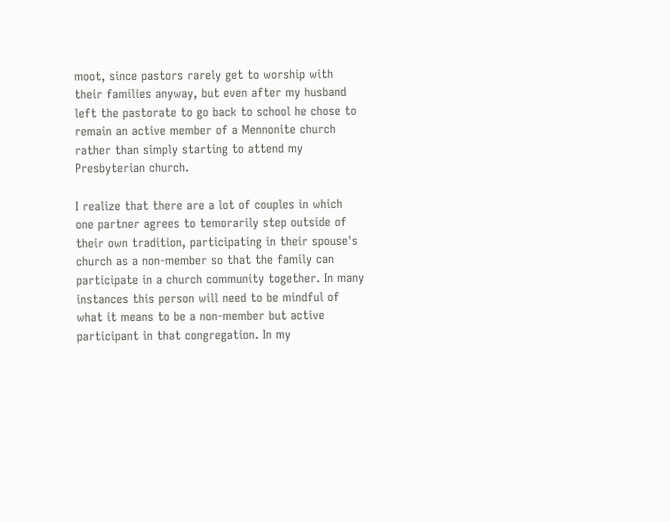moot, since pastors rarely get to worship with their families anyway, but even after my husband left the pastorate to go back to school he chose to remain an active member of a Mennonite church rather than simply starting to attend my Presbyterian church.

I realize that there are a lot of couples in which one partner agrees to temorarily step outside of their own tradition, participating in their spouse's church as a non-member so that the family can participate in a church community together. In many instances this person will need to be mindful of what it means to be a non-member but active participant in that congregation. In my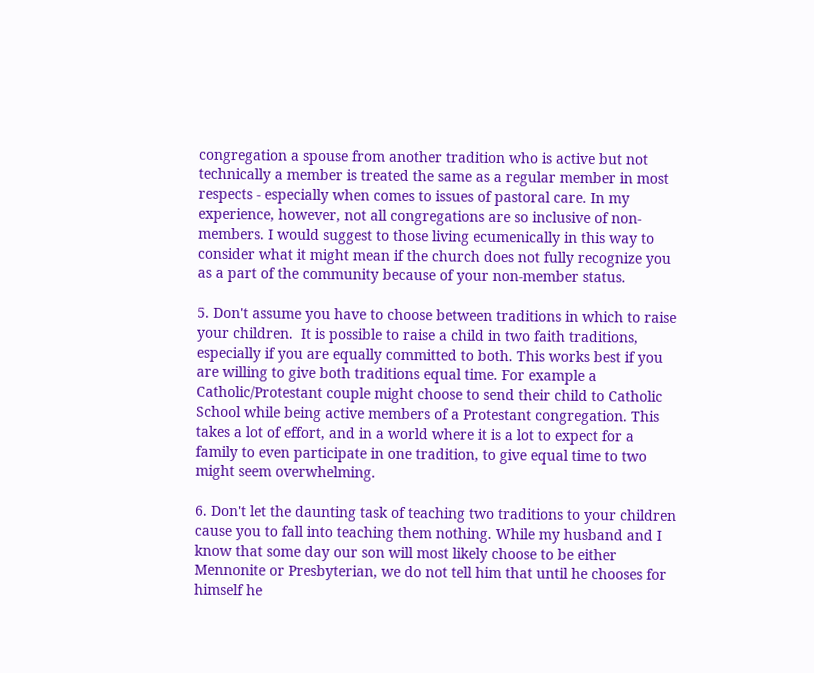congregation a spouse from another tradition who is active but not technically a member is treated the same as a regular member in most respects - especially when comes to issues of pastoral care. In my experience, however, not all congregations are so inclusive of non-members. I would suggest to those living ecumenically in this way to consider what it might mean if the church does not fully recognize you as a part of the community because of your non-member status.

5. Don't assume you have to choose between traditions in which to raise your children.  It is possible to raise a child in two faith traditions, especially if you are equally committed to both. This works best if you are willing to give both traditions equal time. For example a Catholic/Protestant couple might choose to send their child to Catholic School while being active members of a Protestant congregation. This takes a lot of effort, and in a world where it is a lot to expect for a family to even participate in one tradition, to give equal time to two might seem overwhelming.

6. Don't let the daunting task of teaching two traditions to your children cause you to fall into teaching them nothing. While my husband and I know that some day our son will most likely choose to be either Mennonite or Presbyterian, we do not tell him that until he chooses for himself he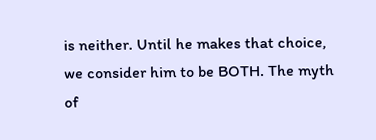is neither. Until he makes that choice, we consider him to be BOTH. The myth of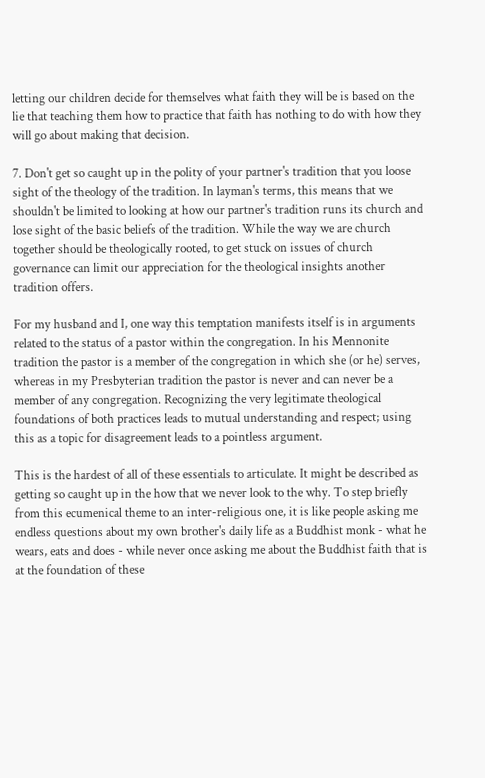letting our children decide for themselves what faith they will be is based on the lie that teaching them how to practice that faith has nothing to do with how they will go about making that decision.

7. Don't get so caught up in the polity of your partner's tradition that you loose sight of the theology of the tradition. In layman's terms, this means that we shouldn't be limited to looking at how our partner's tradition runs its church and lose sight of the basic beliefs of the tradition. While the way we are church together should be theologically rooted, to get stuck on issues of church governance can limit our appreciation for the theological insights another tradition offers.

For my husband and I, one way this temptation manifests itself is in arguments related to the status of a pastor within the congregation. In his Mennonite tradition the pastor is a member of the congregation in which she (or he) serves, whereas in my Presbyterian tradition the pastor is never and can never be a member of any congregation. Recognizing the very legitimate theological foundations of both practices leads to mutual understanding and respect; using this as a topic for disagreement leads to a pointless argument.

This is the hardest of all of these essentials to articulate. It might be described as getting so caught up in the how that we never look to the why. To step briefly from this ecumenical theme to an inter-religious one, it is like people asking me endless questions about my own brother's daily life as a Buddhist monk - what he wears, eats and does - while never once asking me about the Buddhist faith that is at the foundation of these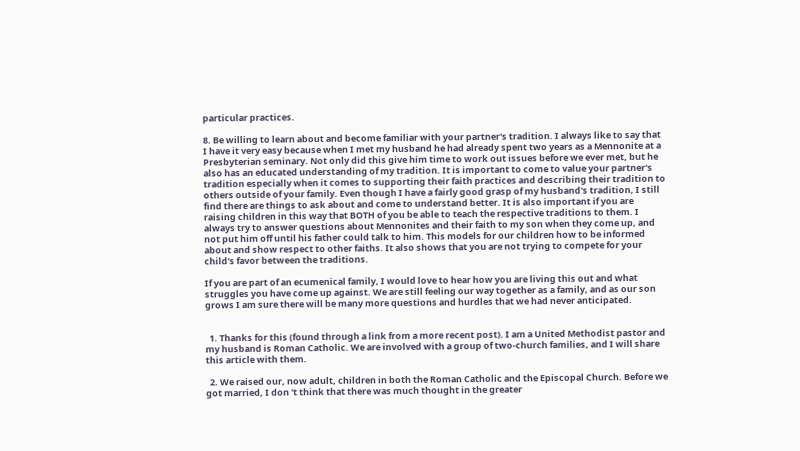particular practices.

8. Be willing to learn about and become familiar with your partner's tradition. I always like to say that I have it very easy because when I met my husband he had already spent two years as a Mennonite at a Presbyterian seminary. Not only did this give him time to work out issues before we ever met, but he also has an educated understanding of my tradition. It is important to come to value your partner's tradition especially when it comes to supporting their faith practices and describing their tradition to others outside of your family. Even though I have a fairly good grasp of my husband's tradition, I still find there are things to ask about and come to understand better. It is also important if you are raising children in this way that BOTH of you be able to teach the respective traditions to them. I always try to answer questions about Mennonites and their faith to my son when they come up, and not put him off until his father could talk to him. This models for our children how to be informed about and show respect to other faiths. It also shows that you are not trying to compete for your child's favor between the traditions.

If you are part of an ecumenical family, I would love to hear how you are living this out and what struggles you have come up against. We are still feeling our way together as a family, and as our son grows I am sure there will be many more questions and hurdles that we had never anticipated.


  1. Thanks for this (found through a link from a more recent post). I am a United Methodist pastor and my husband is Roman Catholic. We are involved with a group of two-church families, and I will share this article with them.

  2. We raised our, now adult, children in both the Roman Catholic and the Episcopal Church. Before we got married, I don 't think that there was much thought in the greater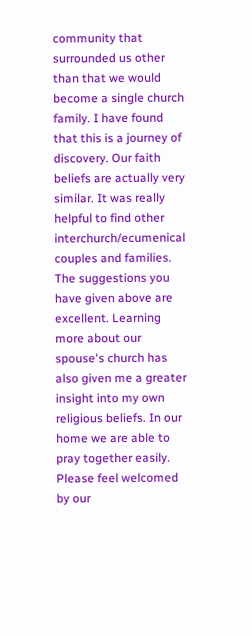community that surrounded us other than that we would become a single church family. I have found that this is a journey of discovery. Our faith beliefs are actually very similar. It was really helpful to find other interchurch/ecumenical couples and families. The suggestions you have given above are excellent. Learning more about our spouse's church has also given me a greater insight into my own religious beliefs. In our home we are able to pray together easily. Please feel welcomed by our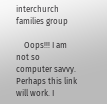interchurch families group

    Oops!!! I am not so computer savvy. Perhaps this link will work. I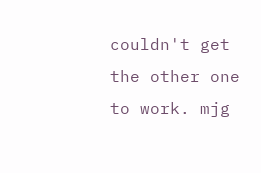couldn't get the other one to work. mjg